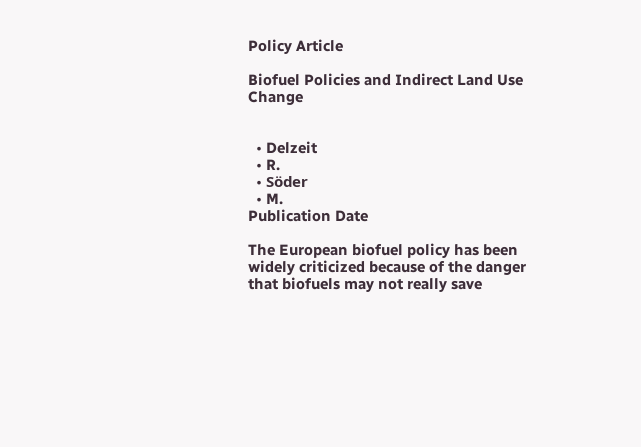Policy Article

Biofuel Policies and Indirect Land Use Change


  • Delzeit
  • R.
  • Söder
  • M.
Publication Date

The European biofuel policy has been widely criticized because of the danger that biofuels may not really save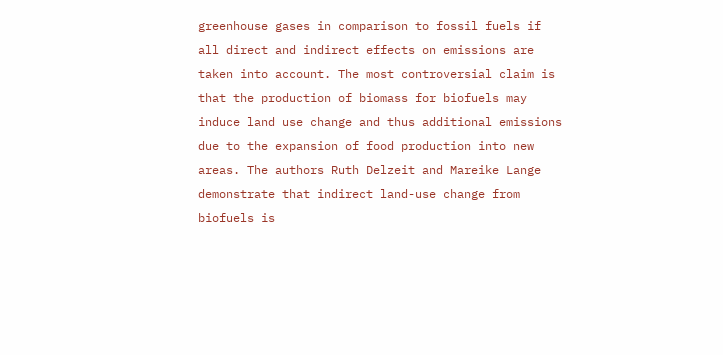greenhouse gases in comparison to fossil fuels if all direct and indirect effects on emissions are taken into account. The most controversial claim is that the production of biomass for biofuels may induce land use change and thus additional emissions due to the expansion of food production into new areas. The authors Ruth Delzeit and Mareike Lange demonstrate that indirect land-use change from biofuels is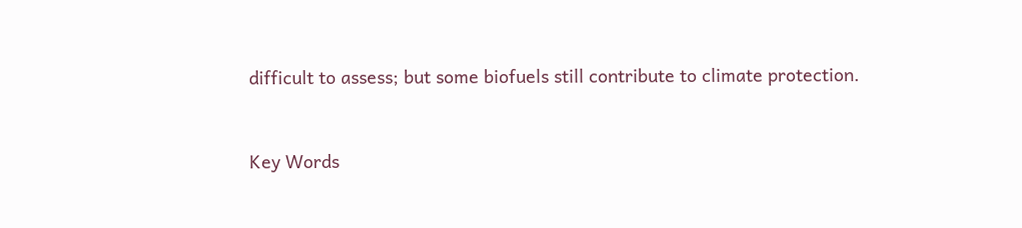difficult to assess; but some biofuels still contribute to climate protection.


Key Words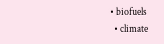• biofuels
  • climate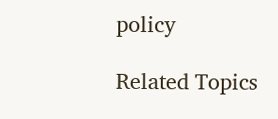policy

Related Topics